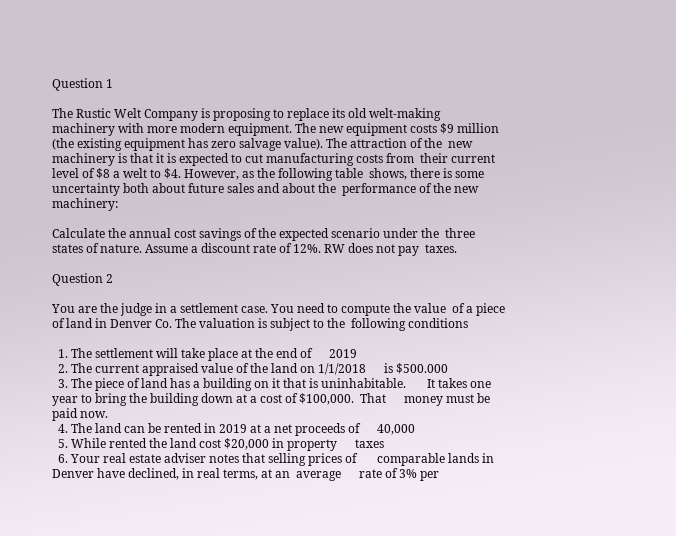Question 1

The Rustic Welt Company is proposing to replace its old welt-making  machinery with more modern equipment. The new equipment costs $9 million  (the existing equipment has zero salvage value). The attraction of the  new machinery is that it is expected to cut manufacturing costs from  their current level of $8 a welt to $4. However, as the following table  shows, there is some uncertainty both about future sales and about the  performance of the new machinery:

Calculate the annual cost savings of the expected scenario under the  three states of nature. Assume a discount rate of 12%. RW does not pay  taxes.

Question 2

You are the judge in a settlement case. You need to compute the value  of a piece of land in Denver Co. The valuation is subject to the  following conditions

  1. The settlement will take place at the end of      2019
  2. The current appraised value of the land on 1/1/2018      is $500.000
  3. The piece of land has a building on it that is uninhabitable.       It takes one year to bring the building down at a cost of $100,000.  That      money must be paid now.
  4. The land can be rented in 2019 at a net proceeds of      40,000
  5. While rented the land cost $20,000 in property      taxes
  6. Your real estate adviser notes that selling prices of       comparable lands in Denver have declined, in real terms, at an  average      rate of 3% per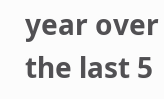year over the last 5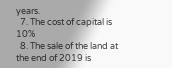years.
  7. The cost of capital is 10%
  8. The sale of the land at the end of 2019 is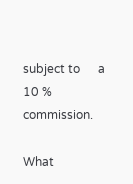subject to      a 10 % commission.

What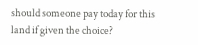should someone pay today for this land if given the choice?